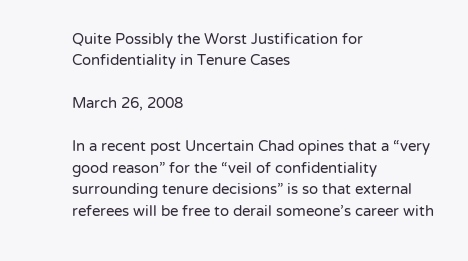Quite Possibly the Worst Justification for Confidentiality in Tenure Cases

March 26, 2008

In a recent post Uncertain Chad opines that a “very good reason” for the “veil of confidentiality surrounding tenure decisions” is so that external referees will be free to derail someone’s career with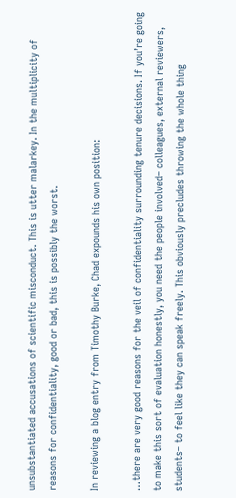unsubstantiated accusations of scientific misconduct. This is utter malarkey. In the multiplicity of reasons for confidentiality, good or bad, this is possibly the worst.

In reviewing a blog entry from Timothy Burke, Chad expounds his own position:

…there are very good reasons for the veil of confidentiality surrounding tenure decisions. If you’re going to make this sort of evaluation honestly, you need the people involved– colleagues, external reviewers, students– to feel like they can speak freely. This obviously precludes throwing the whole thing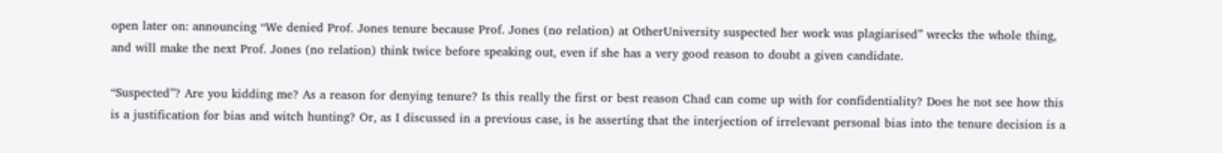open later on: announcing “We denied Prof. Jones tenure because Prof. Jones (no relation) at OtherUniversity suspected her work was plagiarised” wrecks the whole thing, and will make the next Prof. Jones (no relation) think twice before speaking out, even if she has a very good reason to doubt a given candidate.

“Suspected”? Are you kidding me? As a reason for denying tenure? Is this really the first or best reason Chad can come up with for confidentiality? Does he not see how this is a justification for bias and witch hunting? Or, as I discussed in a previous case, is he asserting that the interjection of irrelevant personal bias into the tenure decision is a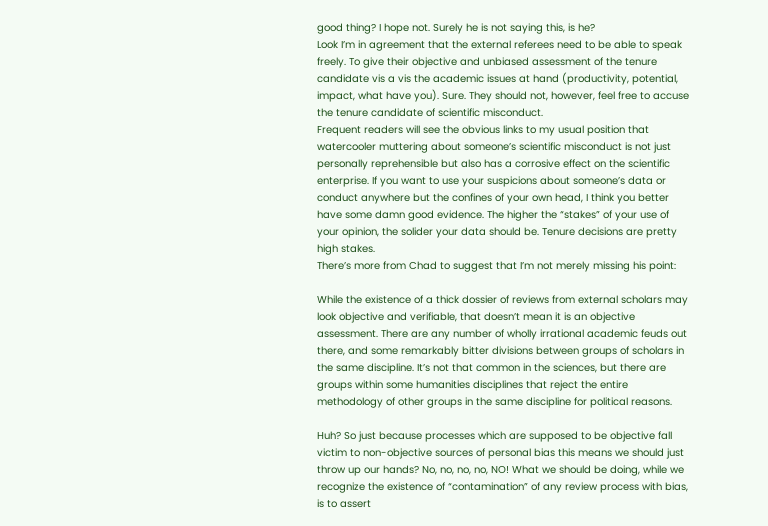good thing? I hope not. Surely he is not saying this, is he?
Look I’m in agreement that the external referees need to be able to speak freely. To give their objective and unbiased assessment of the tenure candidate vis a vis the academic issues at hand (productivity, potential, impact, what have you). Sure. They should not, however, feel free to accuse the tenure candidate of scientific misconduct.
Frequent readers will see the obvious links to my usual position that watercooler muttering about someone’s scientific misconduct is not just personally reprehensible but also has a corrosive effect on the scientific enterprise. If you want to use your suspicions about someone’s data or conduct anywhere but the confines of your own head, I think you better have some damn good evidence. The higher the “stakes” of your use of your opinion, the solider your data should be. Tenure decisions are pretty high stakes.
There’s more from Chad to suggest that I’m not merely missing his point:

While the existence of a thick dossier of reviews from external scholars may look objective and verifiable, that doesn’t mean it is an objective assessment. There are any number of wholly irrational academic feuds out there, and some remarkably bitter divisions between groups of scholars in the same discipline. It’s not that common in the sciences, but there are groups within some humanities disciplines that reject the entire methodology of other groups in the same discipline for political reasons.

Huh? So just because processes which are supposed to be objective fall victim to non-objective sources of personal bias this means we should just throw up our hands? No, no, no, no, NO! What we should be doing, while we recognize the existence of “contamination” of any review process with bias, is to assert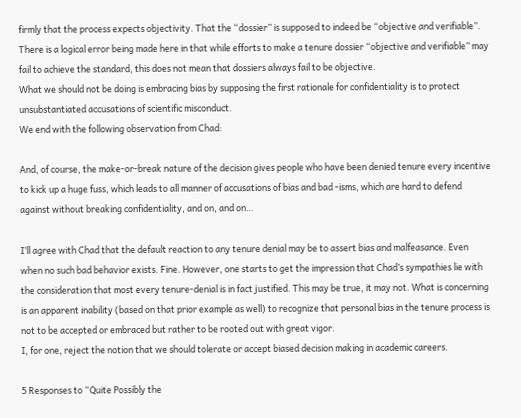firmly that the process expects objectivity. That the “dossier” is supposed to indeed be “objective and verifiable”. There is a logical error being made here in that while efforts to make a tenure dossier “objective and verifiable” may fail to achieve the standard, this does not mean that dossiers always fail to be objective.
What we should not be doing is embracing bias by supposing the first rationale for confidentiality is to protect unsubstantiated accusations of scientific misconduct.
We end with the following observation from Chad:

And, of course, the make-or-break nature of the decision gives people who have been denied tenure every incentive to kick up a huge fuss, which leads to all manner of accusations of bias and bad -isms, which are hard to defend against without breaking confidentiality, and on, and on…

I’ll agree with Chad that the default reaction to any tenure denial may be to assert bias and malfeasance. Even when no such bad behavior exists. Fine. However, one starts to get the impression that Chad’s sympathies lie with the consideration that most every tenure-denial is in fact justified. This may be true, it may not. What is concerning is an apparent inability (based on that prior example as well) to recognize that personal bias in the tenure process is not to be accepted or embraced but rather to be rooted out with great vigor.
I, for one, reject the notion that we should tolerate or accept biased decision making in academic careers.

5 Responses to “Quite Possibly the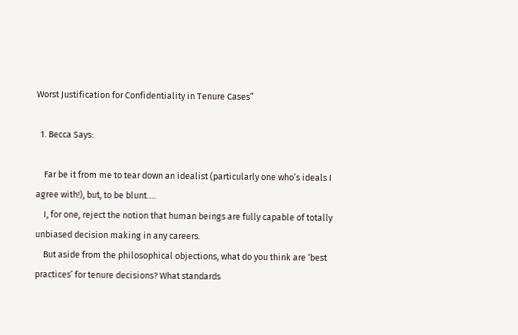Worst Justification for Confidentiality in Tenure Cases”

  1. Becca Says:

    Far be it from me to tear down an idealist (particularly one who’s ideals I agree with!), but, to be blunt….
    I, for one, reject the notion that human beings are fully capable of totally unbiased decision making in any careers.
    But aside from the philosophical objections, what do you think are ‘best practices’ for tenure decisions? What standards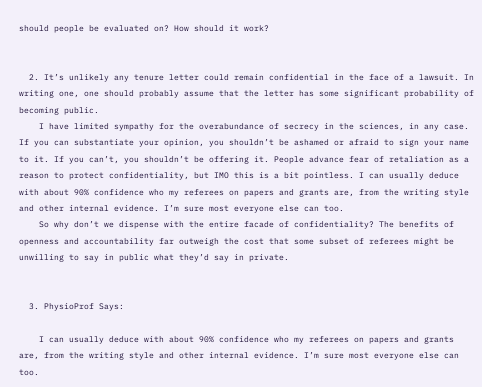should people be evaluated on? How should it work?


  2. It’s unlikely any tenure letter could remain confidential in the face of a lawsuit. In writing one, one should probably assume that the letter has some significant probability of becoming public.
    I have limited sympathy for the overabundance of secrecy in the sciences, in any case. If you can substantiate your opinion, you shouldn’t be ashamed or afraid to sign your name to it. If you can’t, you shouldn’t be offering it. People advance fear of retaliation as a reason to protect confidentiality, but IMO this is a bit pointless. I can usually deduce with about 90% confidence who my referees on papers and grants are, from the writing style and other internal evidence. I’m sure most everyone else can too.
    So why don’t we dispense with the entire facade of confidentiality? The benefits of openness and accountability far outweigh the cost that some subset of referees might be unwilling to say in public what they’d say in private.


  3. PhysioProf Says:

    I can usually deduce with about 90% confidence who my referees on papers and grants are, from the writing style and other internal evidence. I’m sure most everyone else can too.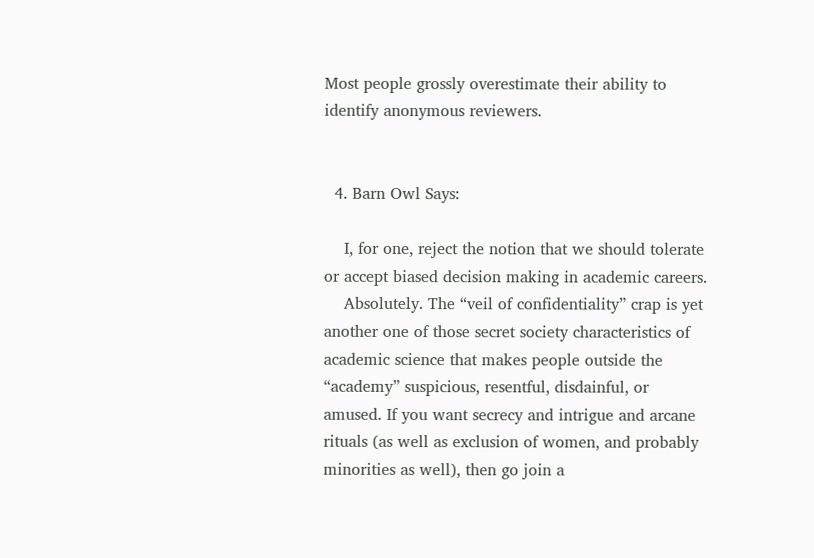Most people grossly overestimate their ability to identify anonymous reviewers.


  4. Barn Owl Says:

    I, for one, reject the notion that we should tolerate or accept biased decision making in academic careers.
    Absolutely. The “veil of confidentiality” crap is yet another one of those secret society characteristics of academic science that makes people outside the “academy” suspicious, resentful, disdainful, or amused. If you want secrecy and intrigue and arcane rituals (as well as exclusion of women, and probably minorities as well), then go join a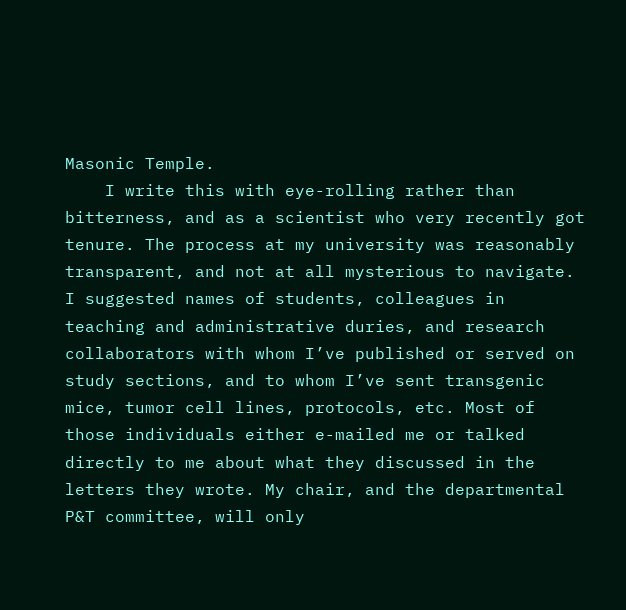Masonic Temple.
    I write this with eye-rolling rather than bitterness, and as a scientist who very recently got tenure. The process at my university was reasonably transparent, and not at all mysterious to navigate. I suggested names of students, colleagues in teaching and administrative duries, and research collaborators with whom I’ve published or served on study sections, and to whom I’ve sent transgenic mice, tumor cell lines, protocols, etc. Most of those individuals either e-mailed me or talked directly to me about what they discussed in the letters they wrote. My chair, and the departmental P&T committee, will only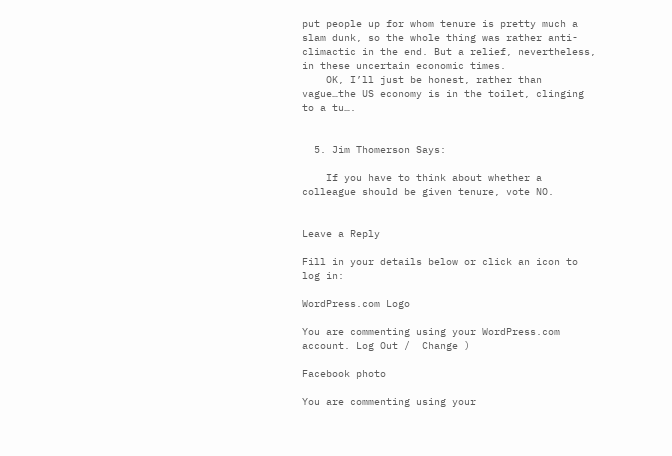put people up for whom tenure is pretty much a slam dunk, so the whole thing was rather anti-climactic in the end. But a relief, nevertheless, in these uncertain economic times.
    OK, I’ll just be honest, rather than vague…the US economy is in the toilet, clinging to a tu….


  5. Jim Thomerson Says:

    If you have to think about whether a colleague should be given tenure, vote NO.


Leave a Reply

Fill in your details below or click an icon to log in:

WordPress.com Logo

You are commenting using your WordPress.com account. Log Out /  Change )

Facebook photo

You are commenting using your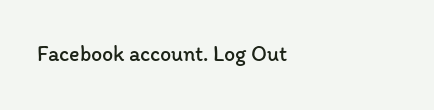Facebook account. Log Out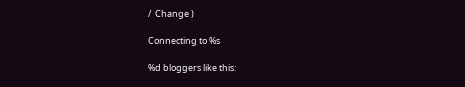/  Change )

Connecting to %s

%d bloggers like this: